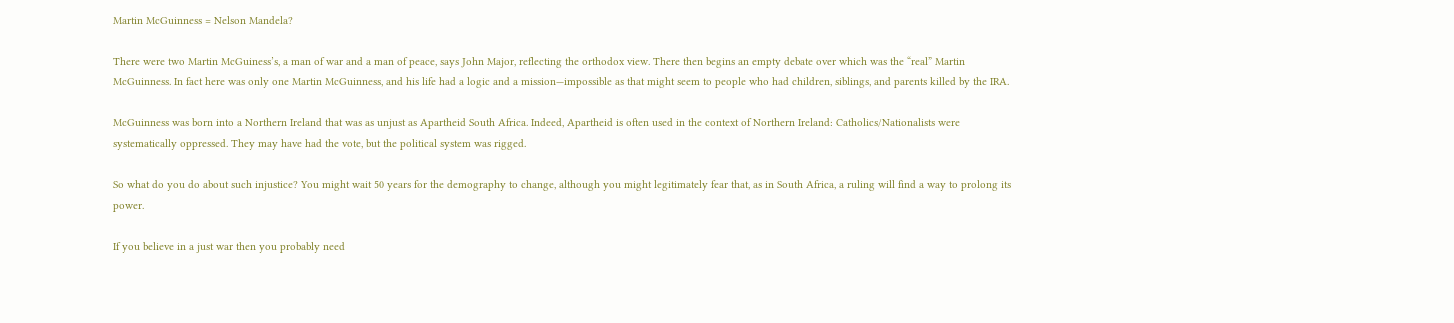Martin McGuinness = Nelson Mandela?

There were two Martin McGuiness’s, a man of war and a man of peace, says John Major, reflecting the orthodox view. There then begins an empty debate over which was the “real” Martin McGuinness. In fact here was only one Martin McGuinness, and his life had a logic and a mission—impossible as that might seem to people who had children, siblings, and parents killed by the IRA.

McGuinness was born into a Northern Ireland that was as unjust as Apartheid South Africa. Indeed, Apartheid is often used in the context of Northern Ireland: Catholics/Nationalists were systematically oppressed. They may have had the vote, but the political system was rigged.

So what do you do about such injustice? You might wait 50 years for the demography to change, although you might legitimately fear that, as in South Africa, a ruling will find a way to prolong its power.

If you believe in a just war then you probably need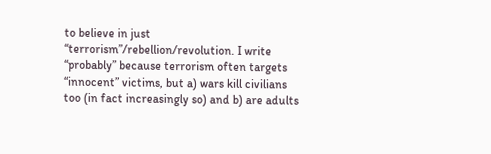to believe in just “terrorism”/rebellion/revolution. I write “probably” because terrorism often targets “innocent” victims, but a) wars kill civilians too (in fact increasingly so) and b) are adults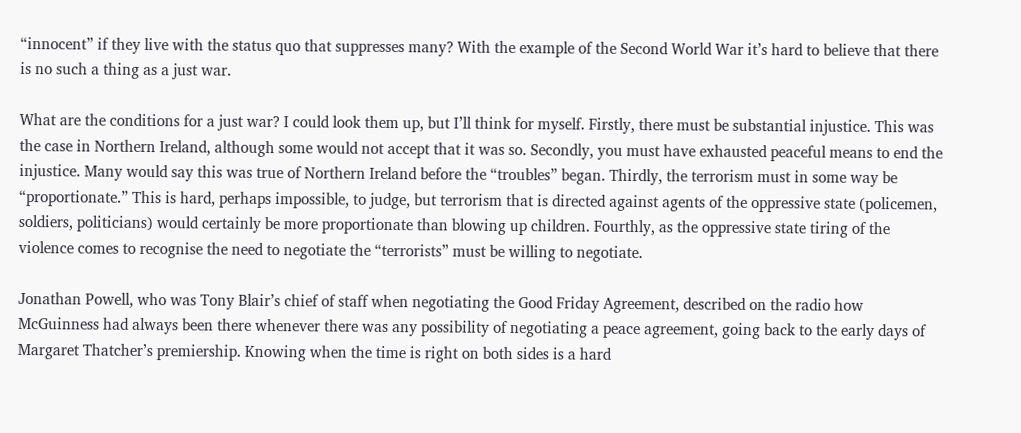“innocent” if they live with the status quo that suppresses many? With the example of the Second World War it’s hard to believe that there is no such a thing as a just war.

What are the conditions for a just war? I could look them up, but I’ll think for myself. Firstly, there must be substantial injustice. This was the case in Northern Ireland, although some would not accept that it was so. Secondly, you must have exhausted peaceful means to end the injustice. Many would say this was true of Northern Ireland before the “troubles” began. Thirdly, the terrorism must in some way be “proportionate.” This is hard, perhaps impossible, to judge, but terrorism that is directed against agents of the oppressive state (policemen, soldiers, politicians) would certainly be more proportionate than blowing up children. Fourthly, as the oppressive state tiring of the violence comes to recognise the need to negotiate the “terrorists” must be willing to negotiate.

Jonathan Powell, who was Tony Blair’s chief of staff when negotiating the Good Friday Agreement, described on the radio how McGuinness had always been there whenever there was any possibility of negotiating a peace agreement, going back to the early days of Margaret Thatcher’s premiership. Knowing when the time is right on both sides is a hard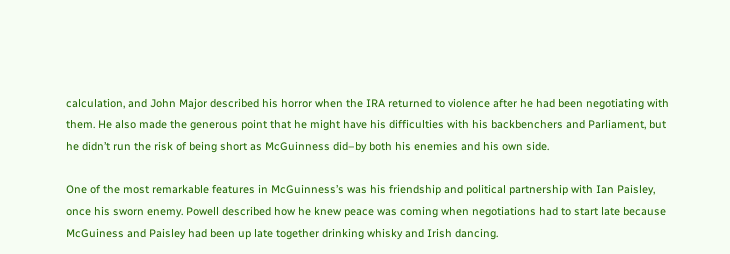calculation, and John Major described his horror when the IRA returned to violence after he had been negotiating with them. He also made the generous point that he might have his difficulties with his backbenchers and Parliament, but he didn’t run the risk of being short as McGuinness did–by both his enemies and his own side.

One of the most remarkable features in McGuinness’s was his friendship and political partnership with Ian Paisley, once his sworn enemy. Powell described how he knew peace was coming when negotiations had to start late because McGuiness and Paisley had been up late together drinking whisky and Irish dancing.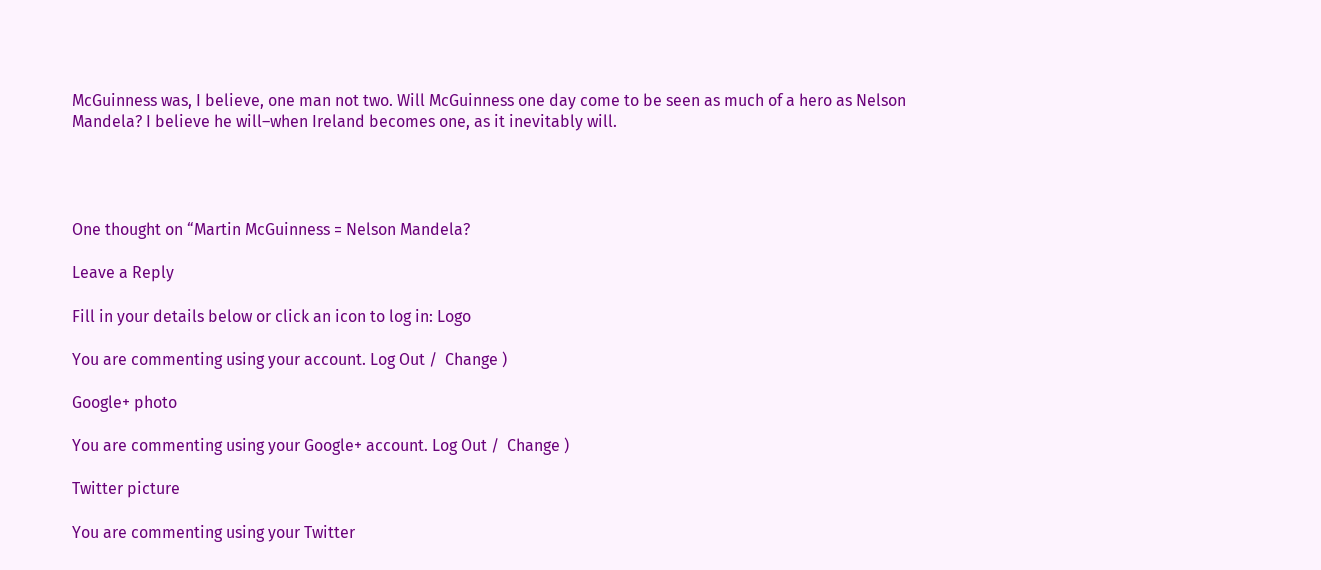McGuinness was, I believe, one man not two. Will McGuinness one day come to be seen as much of a hero as Nelson Mandela? I believe he will–when Ireland becomes one, as it inevitably will.




One thought on “Martin McGuinness = Nelson Mandela?

Leave a Reply

Fill in your details below or click an icon to log in: Logo

You are commenting using your account. Log Out /  Change )

Google+ photo

You are commenting using your Google+ account. Log Out /  Change )

Twitter picture

You are commenting using your Twitter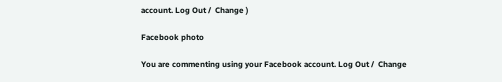account. Log Out /  Change )

Facebook photo

You are commenting using your Facebook account. Log Out /  Change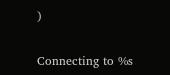)


Connecting to %s